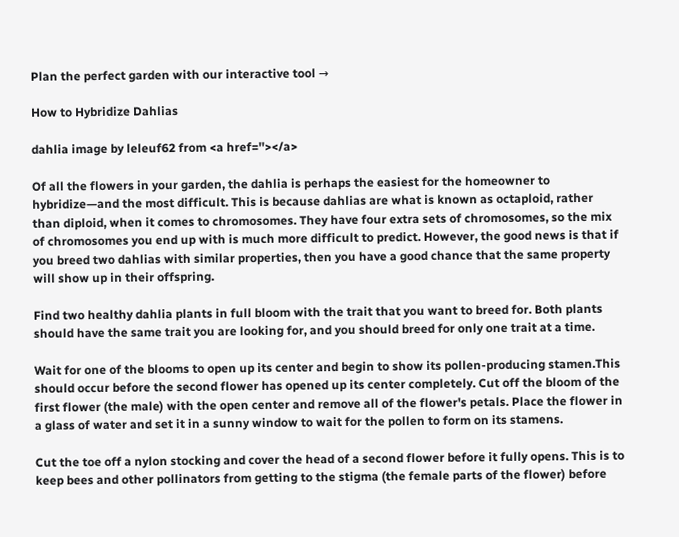Plan the perfect garden with our interactive tool →

How to Hybridize Dahlias

dahlia image by leleuf62 from <a href=''></a>

Of all the flowers in your garden, the dahlia is perhaps the easiest for the homeowner to hybridize—and the most difficult. This is because dahlias are what is known as octaploid, rather than diploid, when it comes to chromosomes. They have four extra sets of chromosomes, so the mix of chromosomes you end up with is much more difficult to predict. However, the good news is that if you breed two dahlias with similar properties, then you have a good chance that the same property will show up in their offspring.

Find two healthy dahlia plants in full bloom with the trait that you want to breed for. Both plants should have the same trait you are looking for, and you should breed for only one trait at a time.

Wait for one of the blooms to open up its center and begin to show its pollen-producing stamen.This should occur before the second flower has opened up its center completely. Cut off the bloom of the first flower (the male) with the open center and remove all of the flower's petals. Place the flower in a glass of water and set it in a sunny window to wait for the pollen to form on its stamens.

Cut the toe off a nylon stocking and cover the head of a second flower before it fully opens. This is to keep bees and other pollinators from getting to the stigma (the female parts of the flower) before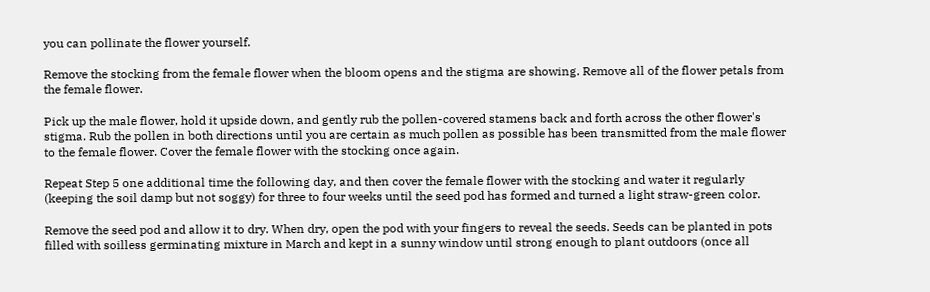you can pollinate the flower yourself.

Remove the stocking from the female flower when the bloom opens and the stigma are showing. Remove all of the flower petals from the female flower.

Pick up the male flower, hold it upside down, and gently rub the pollen-covered stamens back and forth across the other flower's stigma. Rub the pollen in both directions until you are certain as much pollen as possible has been transmitted from the male flower to the female flower. Cover the female flower with the stocking once again.

Repeat Step 5 one additional time the following day, and then cover the female flower with the stocking and water it regularly (keeping the soil damp but not soggy) for three to four weeks until the seed pod has formed and turned a light straw-green color.

Remove the seed pod and allow it to dry. When dry, open the pod with your fingers to reveal the seeds. Seeds can be planted in pots filled with soilless germinating mixture in March and kept in a sunny window until strong enough to plant outdoors (once all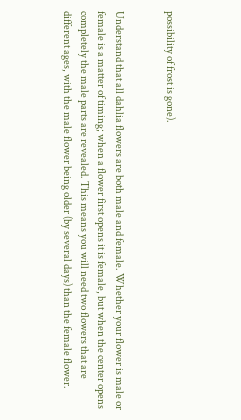possibility of frost is gone).


Understand that all dahlia flowers are both male and female. Whether your flower is male or female is a matter of timing; when a flower first opens it is female, but when the center opens completely the male parts are revealed. This means you will need two flowers that are different ages, with the male flower being older (by several days) than the female flower.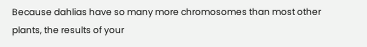Because dahlias have so many more chromosomes than most other plants, the results of your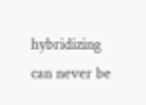hybridizing can never be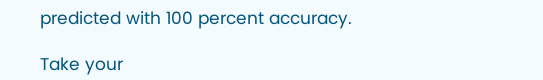predicted with 100 percent accuracy.

Take your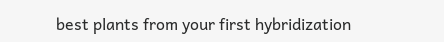best plants from your first hybridization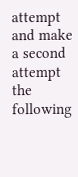attempt and make a second attempt the following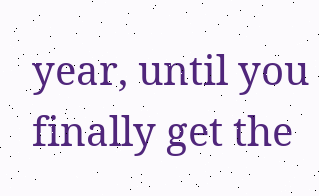year, until you finally get the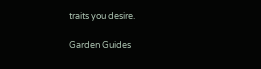traits you desire.

Garden Guides